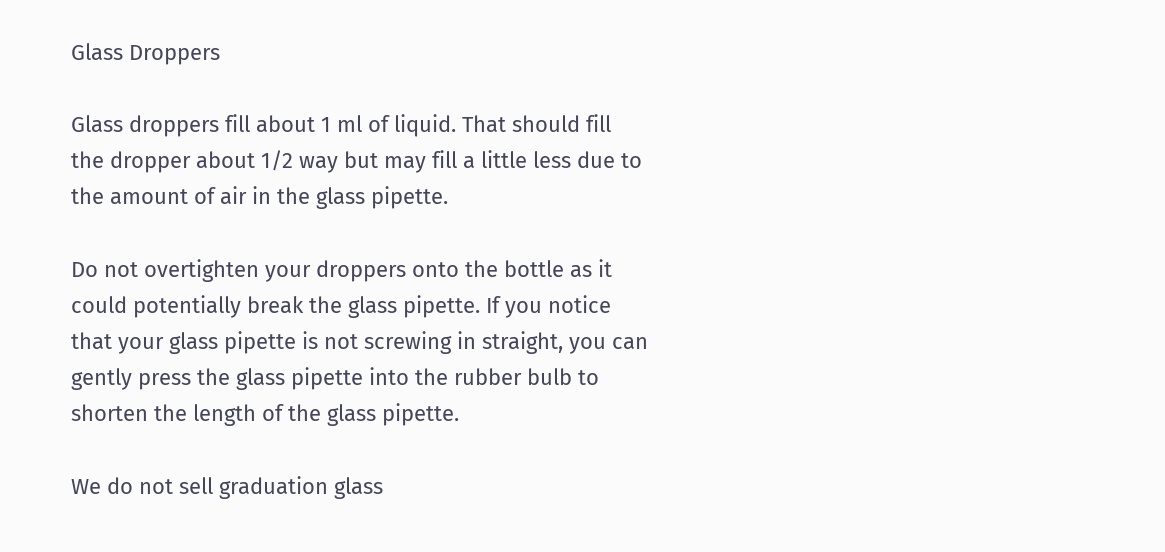Glass Droppers

Glass droppers fill about 1 ml of liquid. That should fill the dropper about 1/2 way but may fill a little less due to the amount of air in the glass pipette.

Do not overtighten your droppers onto the bottle as it could potentially break the glass pipette. If you notice that your glass pipette is not screwing in straight, you can gently press the glass pipette into the rubber bulb to shorten the length of the glass pipette.

We do not sell graduation glass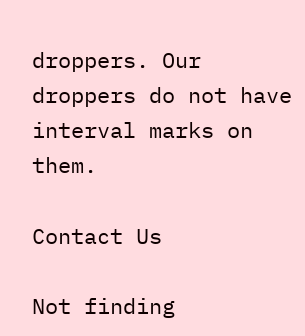droppers. Our droppers do not have interval marks on them.

Contact Us

Not finding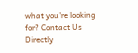what you're looking for? Contact Us Directly